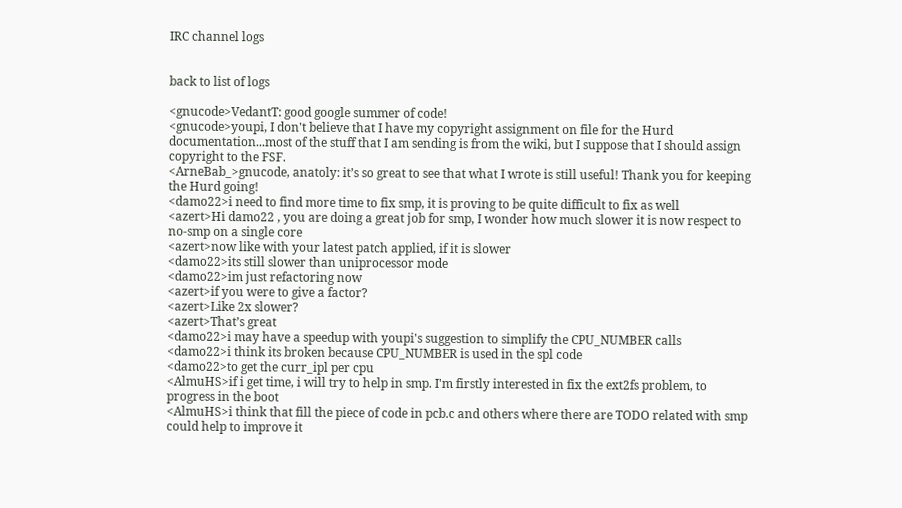IRC channel logs


back to list of logs

<gnucode>VedantT: good google summer of code!
<gnucode>youpi, I don't believe that I have my copyright assignment on file for the Hurd documentation...most of the stuff that I am sending is from the wiki, but I suppose that I should assign copyright to the FSF.
<ArneBab_>gnucode, anatoly: it’s so great to see that what I wrote is still useful! Thank you for keeping the Hurd going!
<damo22>i need to find more time to fix smp, it is proving to be quite difficult to fix as well
<azert>Hi damo22 , you are doing a great job for smp, I wonder how much slower it is now respect to no-smp on a single core
<azert>now like with your latest patch applied, if it is slower
<damo22>its still slower than uniprocessor mode
<damo22>im just refactoring now
<azert>if you were to give a factor?
<azert>Like 2x slower?
<azert>That’s great
<damo22>i may have a speedup with youpi's suggestion to simplify the CPU_NUMBER calls
<damo22>i think its broken because CPU_NUMBER is used in the spl code
<damo22>to get the curr_ipl per cpu
<AlmuHS>if i get time, i will try to help in smp. I'm firstly interested in fix the ext2fs problem, to progress in the boot
<AlmuHS>i think that fill the piece of code in pcb.c and others where there are TODO related with smp could help to improve it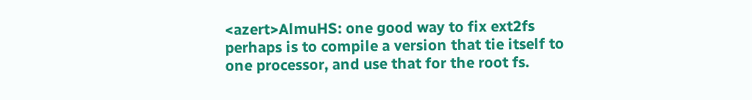<azert>AlmuHS: one good way to fix ext2fs perhaps is to compile a version that tie itself to one processor, and use that for the root fs.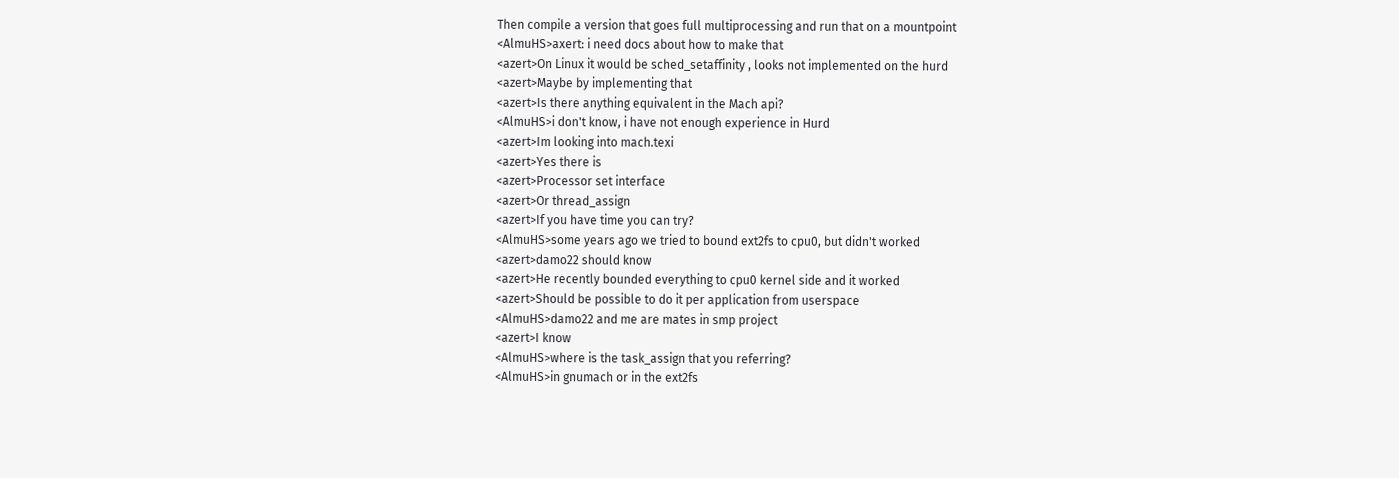Then compile a version that goes full multiprocessing and run that on a mountpoint
<AlmuHS>axert: i need docs about how to make that
<azert>On Linux it would be sched_setaffinity , looks not implemented on the hurd
<azert>Maybe by implementing that
<azert>Is there anything equivalent in the Mach api?
<AlmuHS>i don't know, i have not enough experience in Hurd
<azert>Im looking into mach.texi
<azert>Yes there is
<azert>Processor set interface
<azert>Or thread_assign
<azert>If you have time you can try?
<AlmuHS>some years ago we tried to bound ext2fs to cpu0, but didn't worked
<azert>damo22 should know
<azert>He recently bounded everything to cpu0 kernel side and it worked
<azert>Should be possible to do it per application from userspace
<AlmuHS>damo22 and me are mates in smp project
<azert>I know
<AlmuHS>where is the task_assign that you referring?
<AlmuHS>in gnumach or in the ext2fs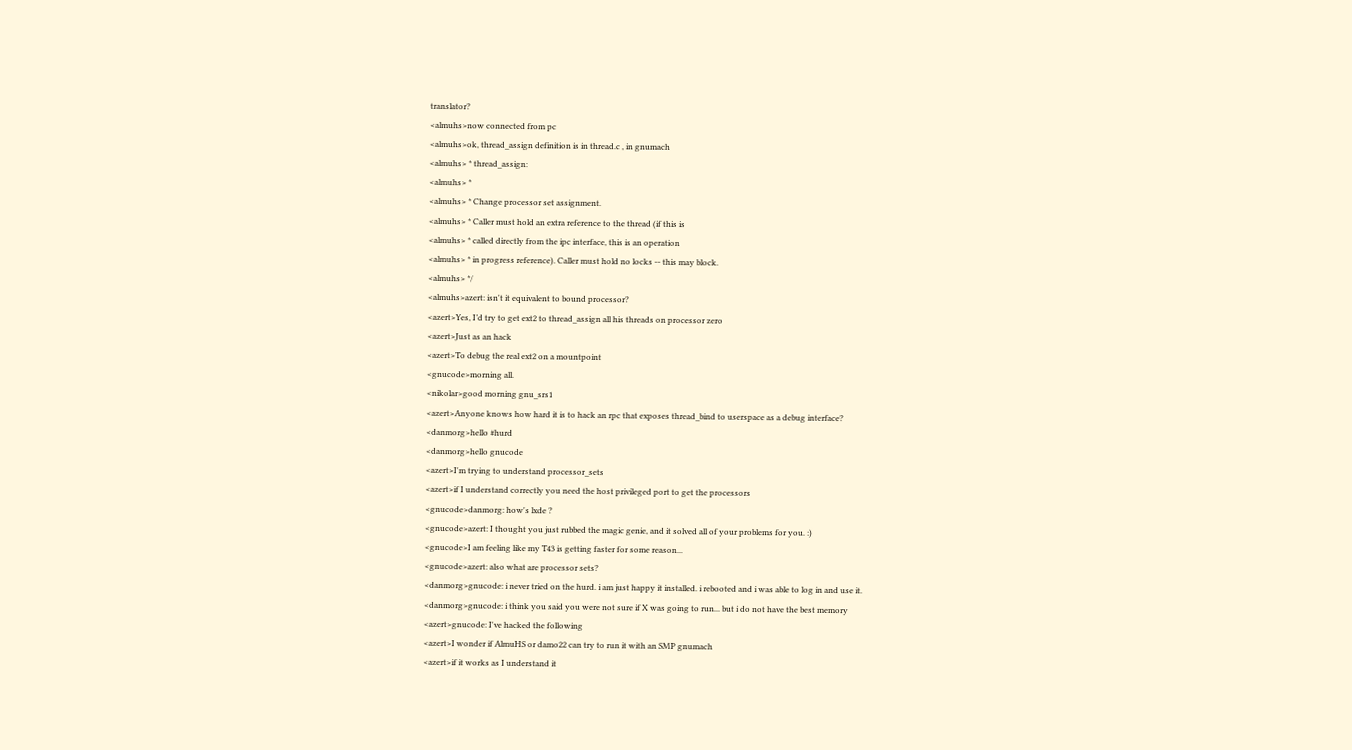translator?
<almuhs>now connected from pc
<almuhs>ok, thread_assign definition is in thread.c , in gnumach
<almuhs> * thread_assign:
<almuhs> *
<almuhs> * Change processor set assignment.
<almuhs> * Caller must hold an extra reference to the thread (if this is
<almuhs> * called directly from the ipc interface, this is an operation
<almuhs> * in progress reference). Caller must hold no locks -- this may block.
<almuhs> */
<almuhs>azert: isn't it equivalent to bound processor?
<azert>Yes, I’d try to get ext2 to thread_assign all his threads on processor zero
<azert>Just as an hack
<azert>To debug the real ext2 on a mountpoint
<gnucode>morning all.
<nikolar>good morning gnu_srs1
<azert>Anyone knows how hard it is to hack an rpc that exposes thread_bind to userspace as a debug interface?
<danmorg>hello #hurd
<danmorg>hello gnucode
<azert>I'm trying to understand processor_sets
<azert>if I understand correctly you need the host privileged port to get the processors
<gnucode>danmorg: how's lxde ?
<gnucode>azert: I thought you just rubbed the magic genie, and it solved all of your problems for you. :)
<gnucode>I am feeling like my T43 is getting faster for some reason...
<gnucode>azert: also what are processor sets?
<danmorg>gnucode: i never tried on the hurd. i am just happy it installed. i rebooted and i was able to log in and use it.
<danmorg>gnucode: i think you said you were not sure if X was going to run... but i do not have the best memory
<azert>gnucode: I've hacked the following
<azert>I wonder if AlmuHS or damo22 can try to run it with an SMP gnumach
<azert>if it works as I understand it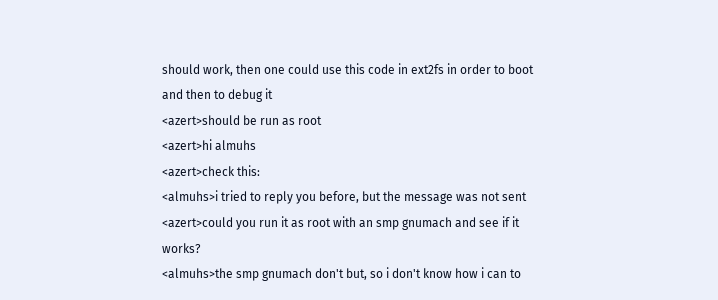should work, then one could use this code in ext2fs in order to boot and then to debug it
<azert>should be run as root
<azert>hi almuhs
<azert>check this:
<almuhs>i tried to reply you before, but the message was not sent
<azert>could you run it as root with an smp gnumach and see if it works?
<almuhs>the smp gnumach don't but, so i don't know how i can to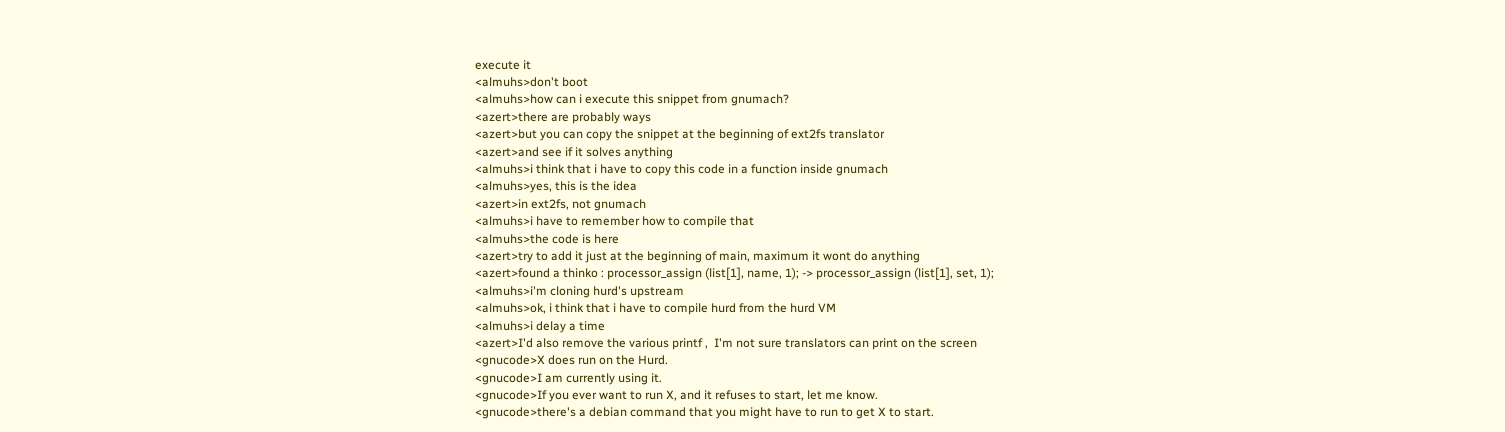execute it
<almuhs>don't boot
<almuhs>how can i execute this snippet from gnumach?
<azert>there are probably ways
<azert>but you can copy the snippet at the beginning of ext2fs translator
<azert>and see if it solves anything
<almuhs>i think that i have to copy this code in a function inside gnumach
<almuhs>yes, this is the idea
<azert>in ext2fs, not gnumach
<almuhs>i have to remember how to compile that
<almuhs>the code is here
<azert>try to add it just at the beginning of main, maximum it wont do anything
<azert>found a thinko : processor_assign (list[1], name, 1); -> processor_assign (list[1], set, 1);
<almuhs>i'm cloning hurd's upstream
<almuhs>ok, i think that i have to compile hurd from the hurd VM
<almuhs>i delay a time
<azert>I'd also remove the various printf ,  I'm not sure translators can print on the screen
<gnucode>X does run on the Hurd.
<gnucode>I am currently using it.
<gnucode>If you ever want to run X, and it refuses to start, let me know.
<gnucode>there's a debian command that you might have to run to get X to start.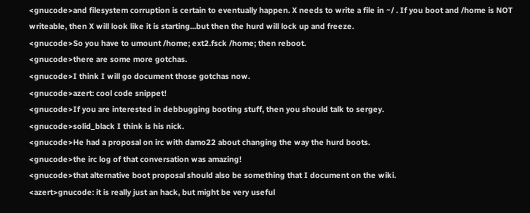<gnucode>and filesystem corruption is certain to eventually happen. X needs to write a file in ~/ . If you boot and /home is NOT writeable, then X will look like it is starting...but then the hurd will lock up and freeze.
<gnucode>So you have to umount /home; ext2.fsck /home; then reboot.
<gnucode>there are some more gotchas.
<gnucode>I think I will go document those gotchas now.
<gnucode>azert: cool code snippet!
<gnucode>If you are interested in debbugging booting stuff, then you should talk to sergey.
<gnucode>solid_black I think is his nick.
<gnucode>He had a proposal on irc with damo22 about changing the way the hurd boots.
<gnucode>the irc log of that conversation was amazing!
<gnucode>that alternative boot proposal should also be something that I document on the wiki.
<azert>gnucode: it is really just an hack, but might be very useful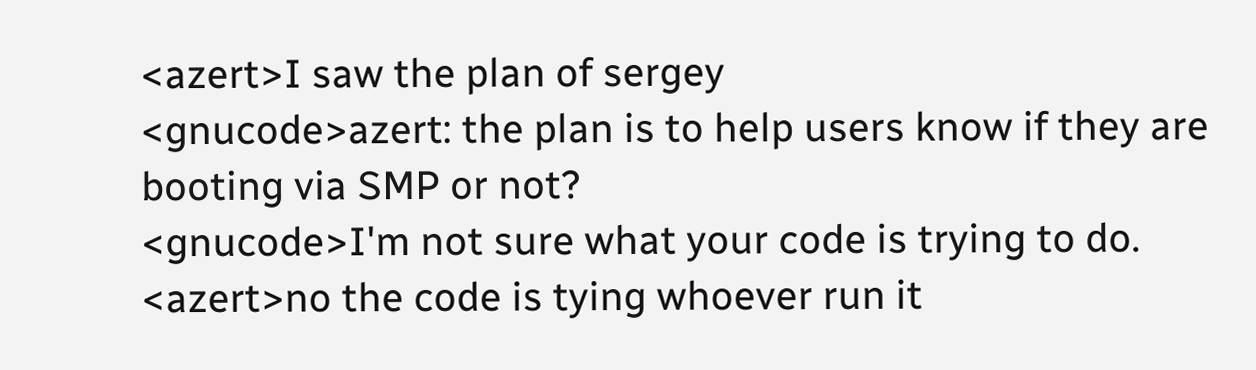<azert>I saw the plan of sergey
<gnucode>azert: the plan is to help users know if they are booting via SMP or not?
<gnucode>I'm not sure what your code is trying to do.
<azert>no the code is tying whoever run it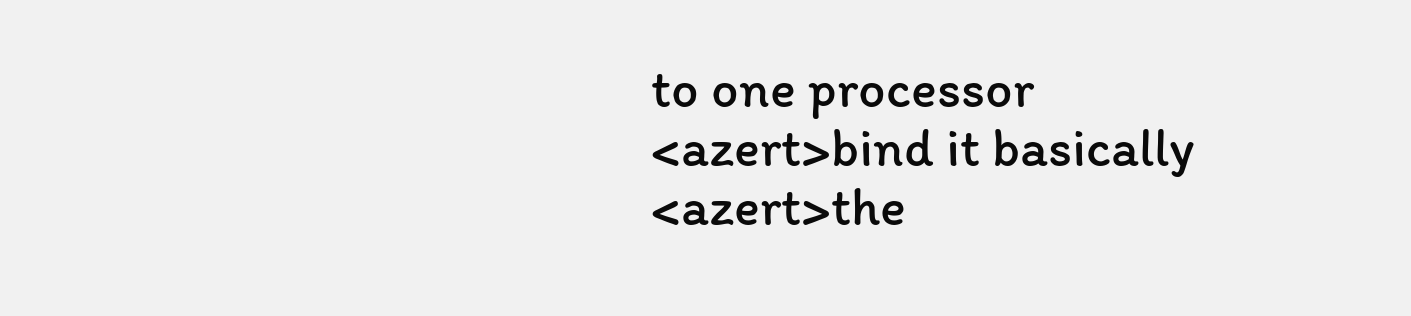to one processor
<azert>bind it basically
<azert>the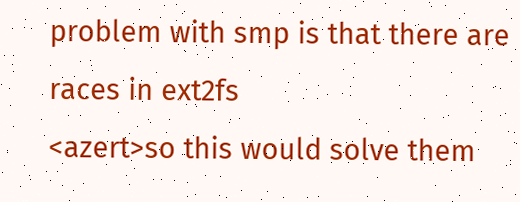problem with smp is that there are races in ext2fs
<azert>so this would solve them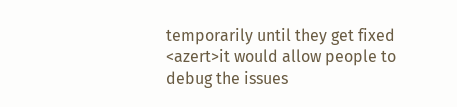temporarily until they get fixed
<azert>it would allow people to debug the issues